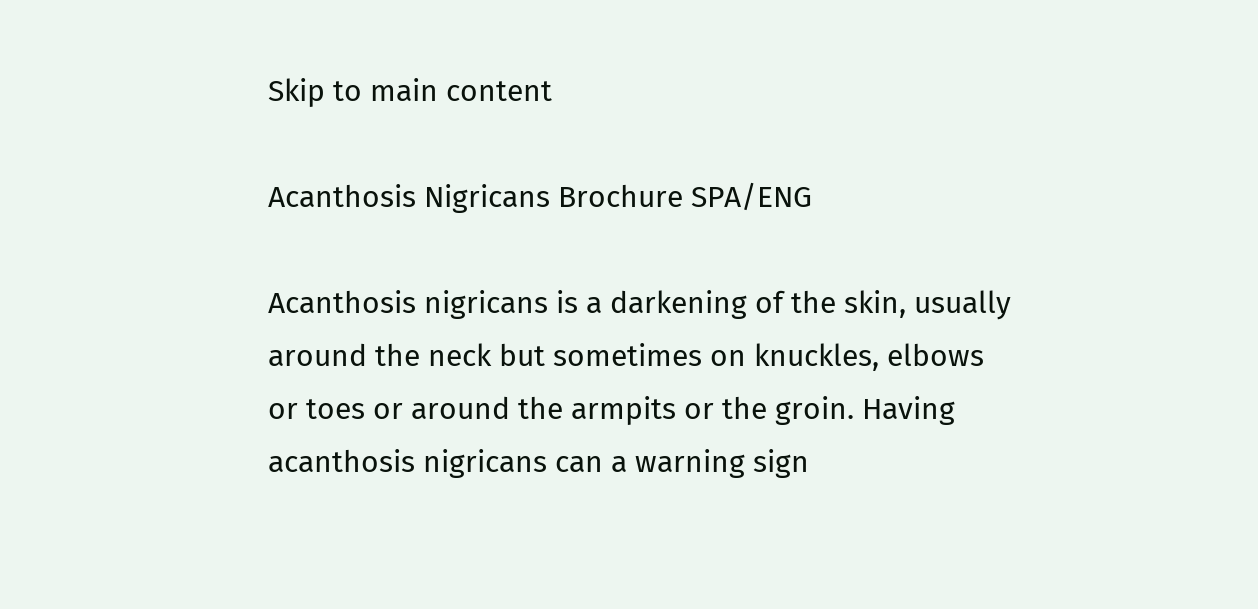Skip to main content

Acanthosis Nigricans Brochure SPA/ENG

Acanthosis nigricans is a darkening of the skin, usually around the neck but sometimes on knuckles, elbows or toes or around the armpits or the groin. Having acanthosis nigricans can a warning sign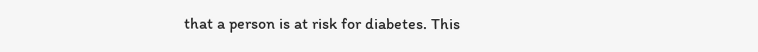that a person is at risk for diabetes. This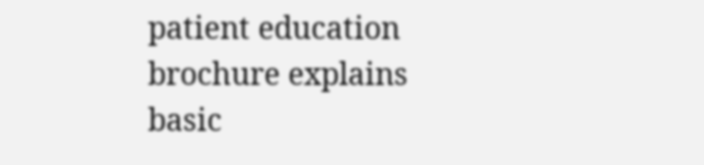patient education brochure explains basic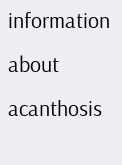information about acanthosis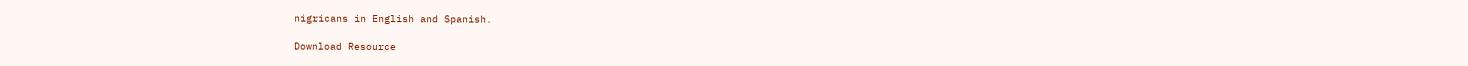nigricans in English and Spanish.

Download Resource